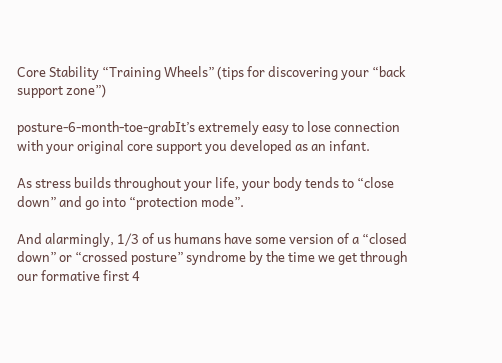Core Stability “Training Wheels” (tips for discovering your “back support zone”)

posture-6-month-toe-grabIt’s extremely easy to lose connection with your original core support you developed as an infant.

As stress builds throughout your life, your body tends to “close down” and go into “protection mode”.

And alarmingly, 1/3 of us humans have some version of a “closed down” or “crossed posture” syndrome by the time we get through our formative first 4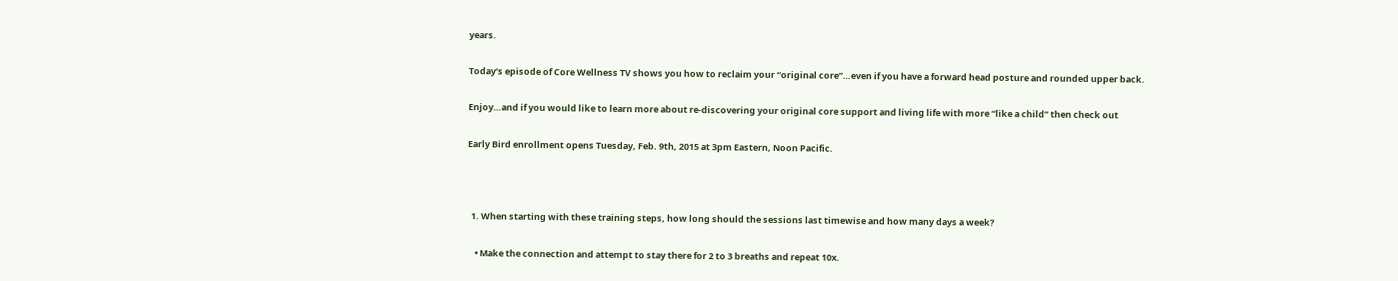years.

Today’s episode of Core Wellness TV shows you how to reclaim your “original core”…even if you have a forward head posture and rounded upper back.

Enjoy…and if you would like to learn more about re-discovering your original core support and living life with more “like a child” then check out

Early Bird enrollment opens Tuesday, Feb. 9th, 2015 at 3pm Eastern, Noon Pacific.



  1. When starting with these training steps, how long should the sessions last timewise and how many days a week?

    • Make the connection and attempt to stay there for 2 to 3 breaths and repeat 10x.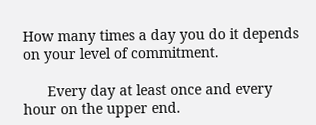How many times a day you do it depends on your level of commitment.

      Every day at least once and every hour on the upper end.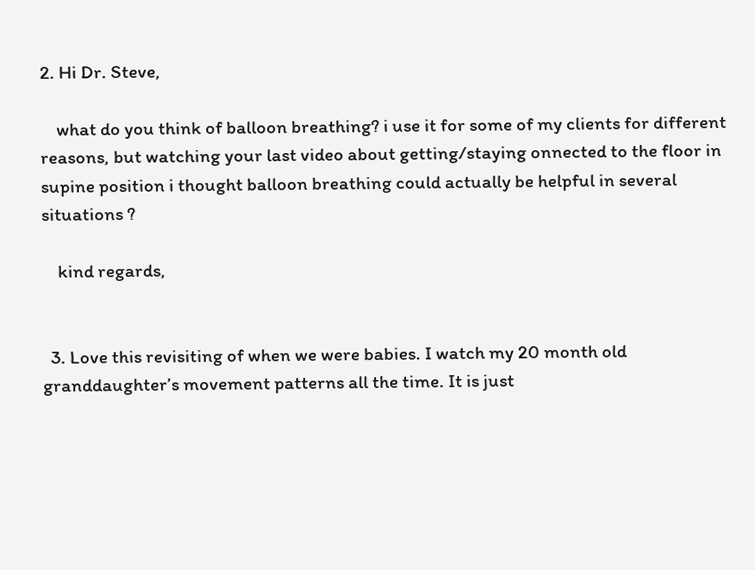2. Hi Dr. Steve,

    what do you think of balloon breathing? i use it for some of my clients for different reasons, but watching your last video about getting/staying onnected to the floor in supine position i thought balloon breathing could actually be helpful in several situations ?

    kind regards,


  3. Love this revisiting of when we were babies. I watch my 20 month old granddaughter’s movement patterns all the time. It is just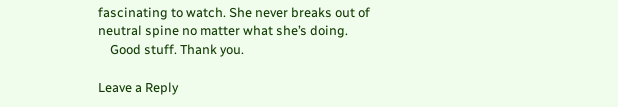fascinating to watch. She never breaks out of neutral spine no matter what she’s doing.
    Good stuff. Thank you.

Leave a Reply